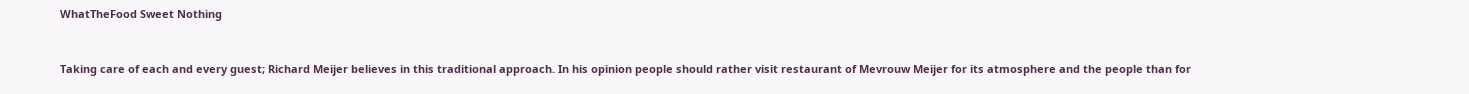WhatTheFood Sweet Nothing


Taking care of each and every guest; Richard Meijer believes in this traditional approach. In his opinion people should rather visit restaurant of Mevrouw Meijer for its atmosphere and the people than for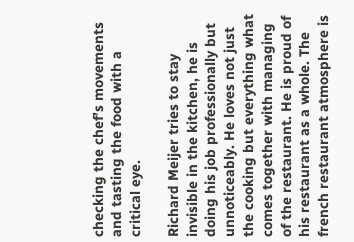checking the chef’s movements and tasting the food with a critical eye.

Richard Meijer tries to stay invisible in the kitchen, he is doing his job professionally but unnoticeably. He loves not just the cooking but everything what comes together with managing of the restaurant. He is proud of his restaurant as a whole. The french restaurant atmosphere is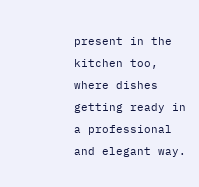present in the kitchen too, where dishes getting ready in a professional and elegant way.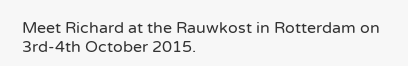Meet Richard at the Rauwkost in Rotterdam on 3rd-4th October 2015.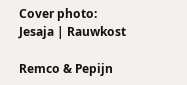Cover photo: Jesaja | Rauwkost

Remco & Pepijn